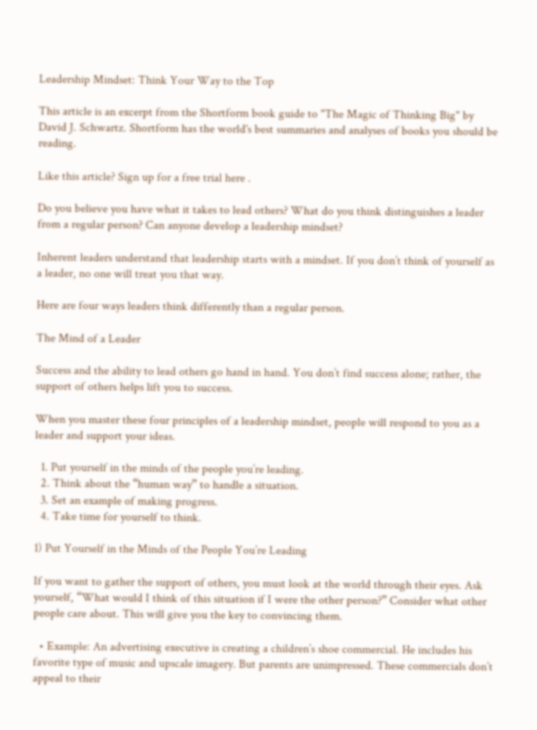Leadership Mindset: Think Your Way to the Top

This article is an excerpt from the Shortform book guide to "The Magic of Thinking Big" by David J. Schwartz. Shortform has the world's best summaries and analyses of books you should be reading.

Like this article? Sign up for a free trial here .

Do you believe you have what it takes to lead others? What do you think distinguishes a leader from a regular person? Can anyone develop a leadership mindset?

Inherent leaders understand that leadership starts with a mindset. If you don’t think of yourself as a leader, no one will treat you that way.

Here are four ways leaders think differently than a regular person.

The Mind of a Leader

Success and the ability to lead others go hand in hand. You don’t find success alone; rather, the support of others helps lift you to success.

When you master these four principles of a leadership mindset, people will respond to you as a leader and support your ideas.

  1. Put yourself in the minds of the people you’re leading.
  2. Think about the “human way” to handle a situation.
  3. Set an example of making progress.
  4. Take time for yourself to think.

1) Put Yourself in the Minds of the People You’re Leading

If you want to gather the support of others, you must look at the world through their eyes. Ask yourself, “What would I think of this situation if I were the other person?” Consider what other people care about. This will give you the key to convincing them.

  • Example: An advertising executive is creating a children’s shoe commercial. He includes his favorite type of music and upscale imagery. But parents are unimpressed. These commercials don’t appeal to their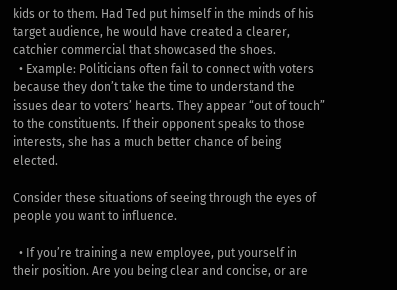kids or to them. Had Ted put himself in the minds of his target audience, he would have created a clearer, catchier commercial that showcased the shoes.
  • Example: Politicians often fail to connect with voters because they don’t take the time to understand the issues dear to voters’ hearts. They appear “out of touch” to the constituents. If their opponent speaks to those interests, she has a much better chance of being elected.

Consider these situations of seeing through the eyes of people you want to influence.

  • If you’re training a new employee, put yourself in their position. Are you being clear and concise, or are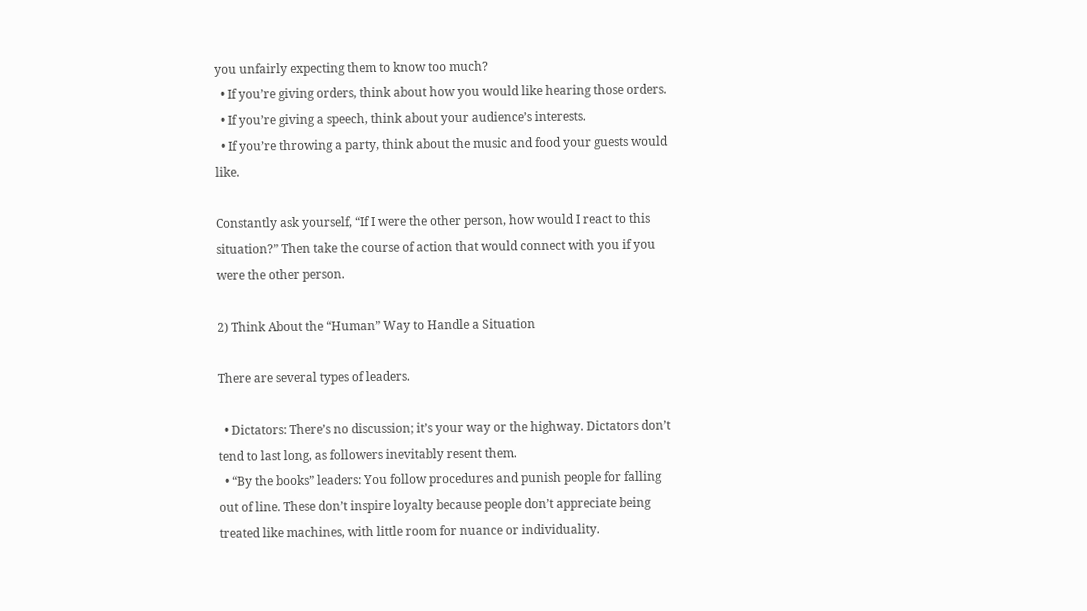you unfairly expecting them to know too much?
  • If you’re giving orders, think about how you would like hearing those orders.
  • If you’re giving a speech, think about your audience’s interests.
  • If you’re throwing a party, think about the music and food your guests would like.

Constantly ask yourself, “If I were the other person, how would I react to this situation?” Then take the course of action that would connect with you if you were the other person.

2) Think About the “Human” Way to Handle a Situation

There are several types of leaders.

  • Dictators: There’s no discussion; it’s your way or the highway. Dictators don’t tend to last long, as followers inevitably resent them.
  • “By the books” leaders: You follow procedures and punish people for falling out of line. These don’t inspire loyalty because people don’t appreciate being treated like machines, with little room for nuance or individuality.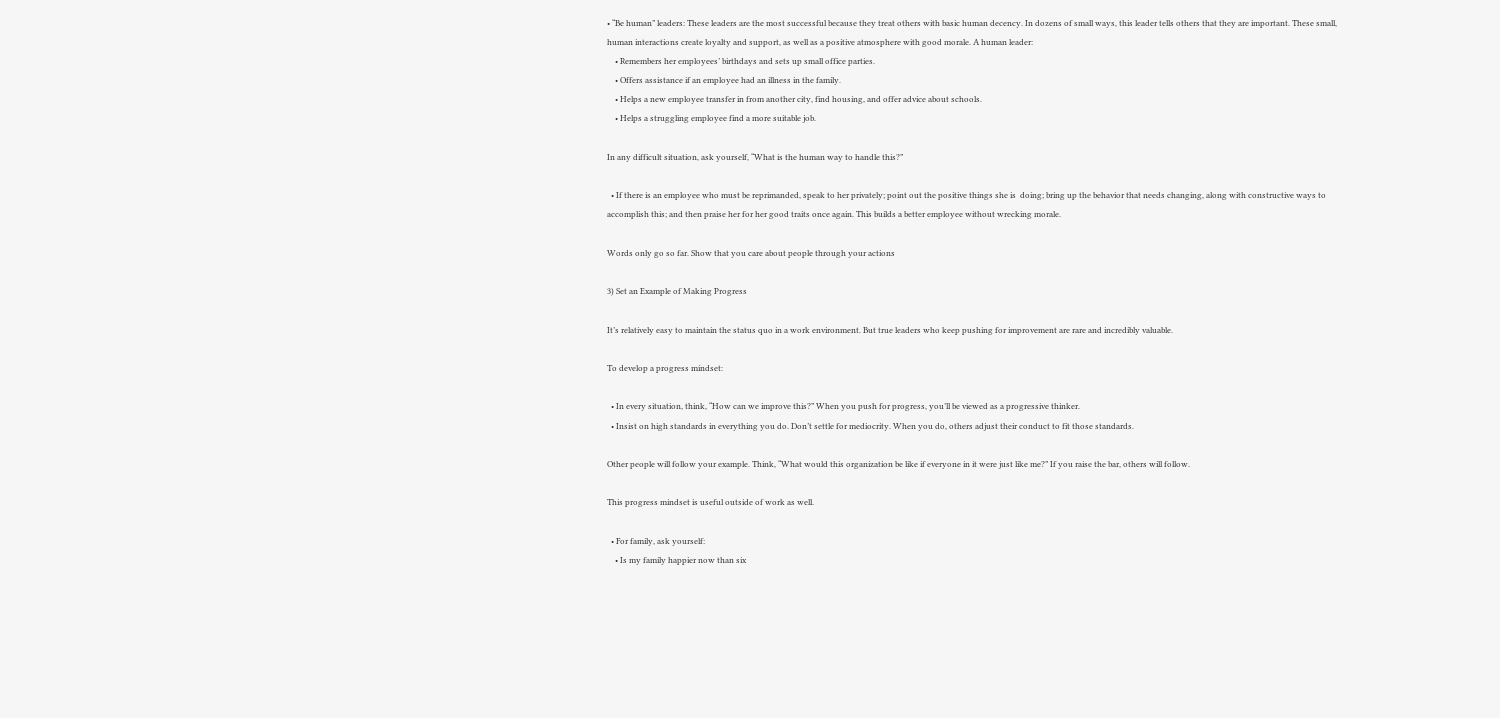• “Be human” leaders: These leaders are the most successful because they treat others with basic human decency. In dozens of small ways, this leader tells others that they are important. These small, human interactions create loyalty and support, as well as a positive atmosphere with good morale. A human leader:
    • Remembers her employees’ birthdays and sets up small office parties.
    • Offers assistance if an employee had an illness in the family.
    • Helps a new employee transfer in from another city, find housing, and offer advice about schools.
    • Helps a struggling employee find a more suitable job.

In any difficult situation, ask yourself, “What is the human way to handle this?”

  • If there is an employee who must be reprimanded, speak to her privately; point out the positive things she is  doing; bring up the behavior that needs changing, along with constructive ways to accomplish this; and then praise her for her good traits once again. This builds a better employee without wrecking morale.

Words only go so far. Show that you care about people through your actions

3) Set an Example of Making Progress

It’s relatively easy to maintain the status quo in a work environment. But true leaders who keep pushing for improvement are rare and incredibly valuable.

To develop a progress mindset:

  • In every situation, think, “How can we improve this?” When you push for progress, you’ll be viewed as a progressive thinker.
  • Insist on high standards in everything you do. Don’t settle for mediocrity. When you do, others adjust their conduct to fit those standards.

Other people will follow your example. Think, “What would this organization be like if everyone in it were just like me?” If you raise the bar, others will follow.

This progress mindset is useful outside of work as well.

  • For family, ask yourself:
    • Is my family happier now than six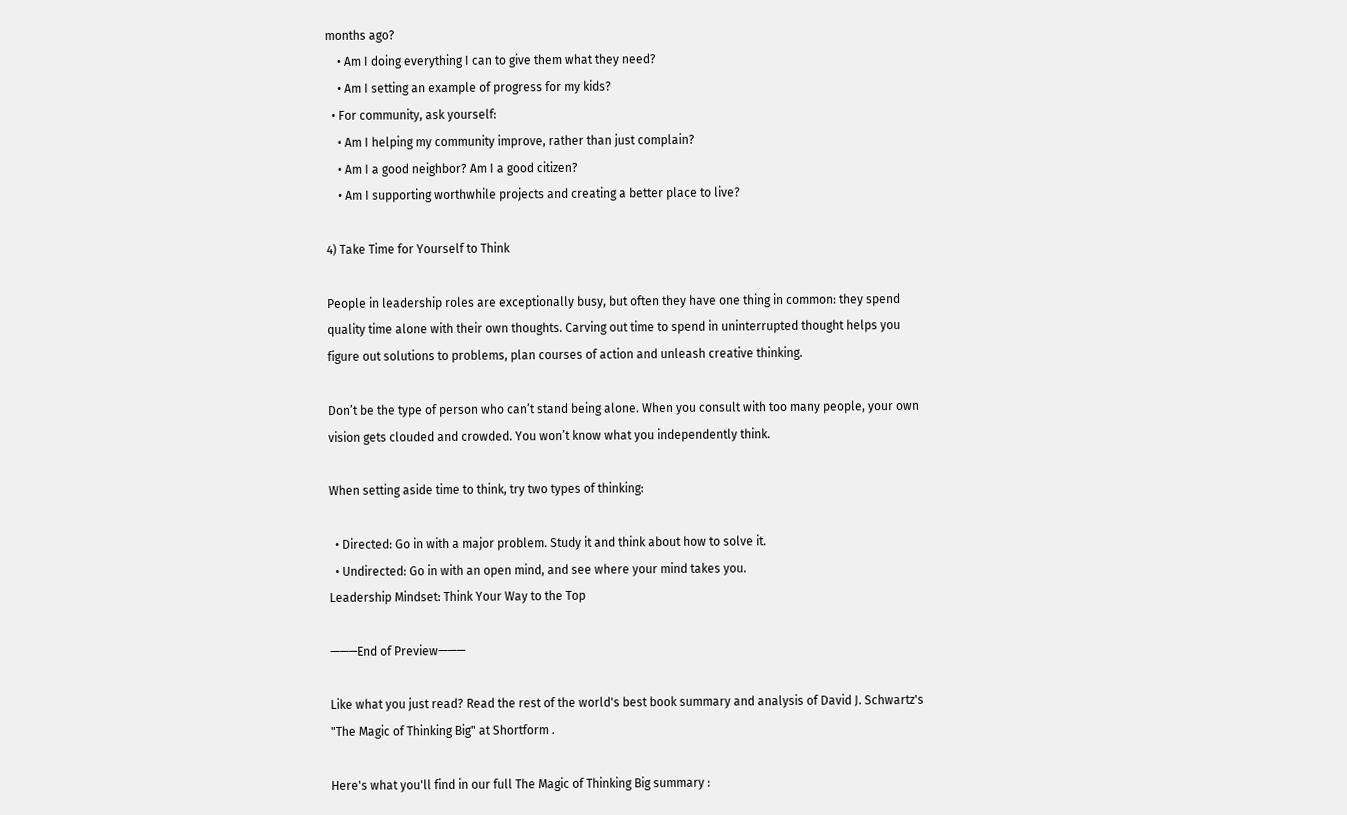months ago?
    • Am I doing everything I can to give them what they need?
    • Am I setting an example of progress for my kids?
  • For community, ask yourself:
    • Am I helping my community improve, rather than just complain?
    • Am I a good neighbor? Am I a good citizen?
    • Am I supporting worthwhile projects and creating a better place to live?

4) Take Time for Yourself to Think

People in leadership roles are exceptionally busy, but often they have one thing in common: they spend quality time alone with their own thoughts. Carving out time to spend in uninterrupted thought helps you figure out solutions to problems, plan courses of action and unleash creative thinking.

Don’t be the type of person who can’t stand being alone. When you consult with too many people, your own vision gets clouded and crowded. You won’t know what you independently think.

When setting aside time to think, try two types of thinking:

  • Directed: Go in with a major problem. Study it and think about how to solve it.
  • Undirected: Go in with an open mind, and see where your mind takes you.
Leadership Mindset: Think Your Way to the Top

———End of Preview———

Like what you just read? Read the rest of the world's best book summary and analysis of David J. Schwartz's "The Magic of Thinking Big" at Shortform .

Here's what you'll find in our full The Magic of Thinking Big summary :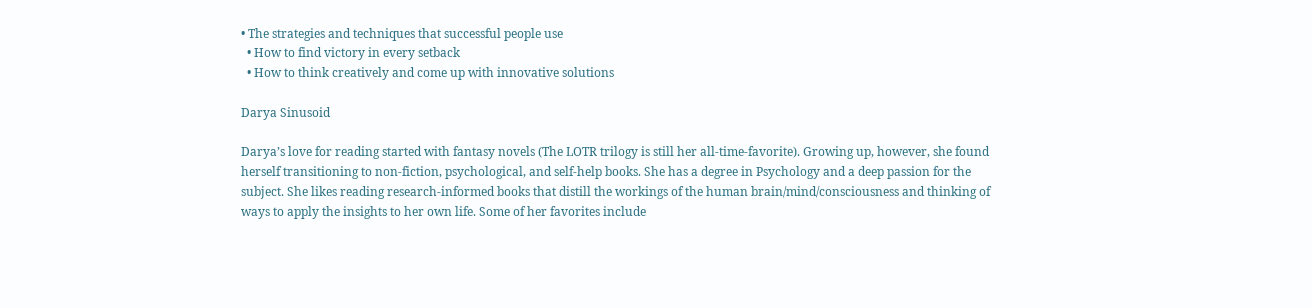• The strategies and techniques that successful people use
  • How to find victory in every setback
  • How to think creatively and come up with innovative solutions

Darya Sinusoid

Darya’s love for reading started with fantasy novels (The LOTR trilogy is still her all-time-favorite). Growing up, however, she found herself transitioning to non-fiction, psychological, and self-help books. She has a degree in Psychology and a deep passion for the subject. She likes reading research-informed books that distill the workings of the human brain/mind/consciousness and thinking of ways to apply the insights to her own life. Some of her favorites include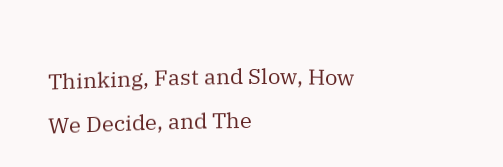Thinking, Fast and Slow, How We Decide, and The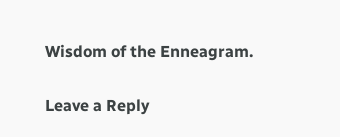Wisdom of the Enneagram.

Leave a Reply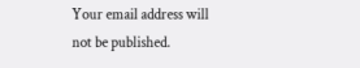Your email address will not be published.